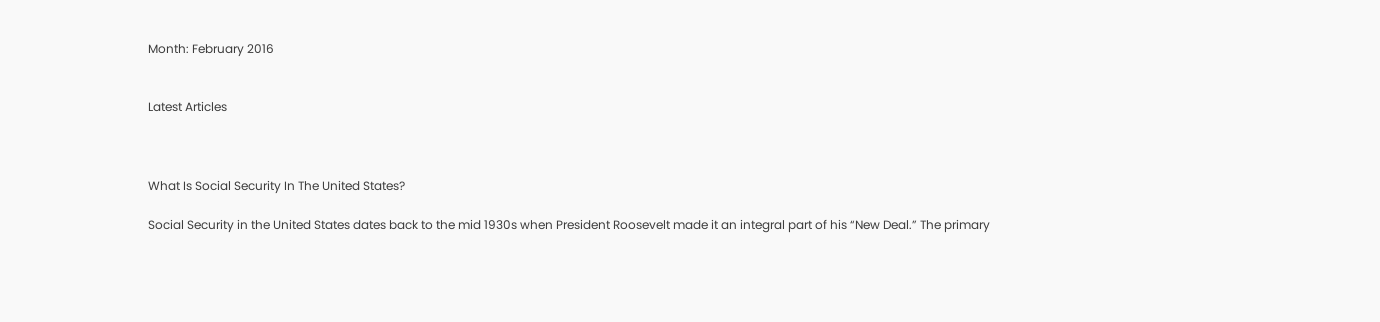Month: February 2016


Latest Articles



What Is Social Security In The United States?

Social Security in the United States dates back to the mid 1930s when President Roosevelt made it an integral part of his “New Deal.” The primary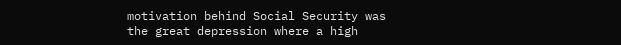motivation behind Social Security was the great depression where a high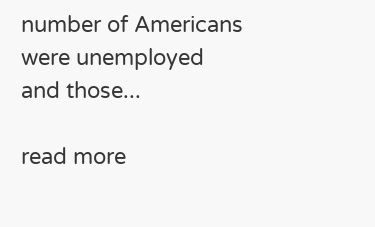number of Americans were unemployed and those...

read more